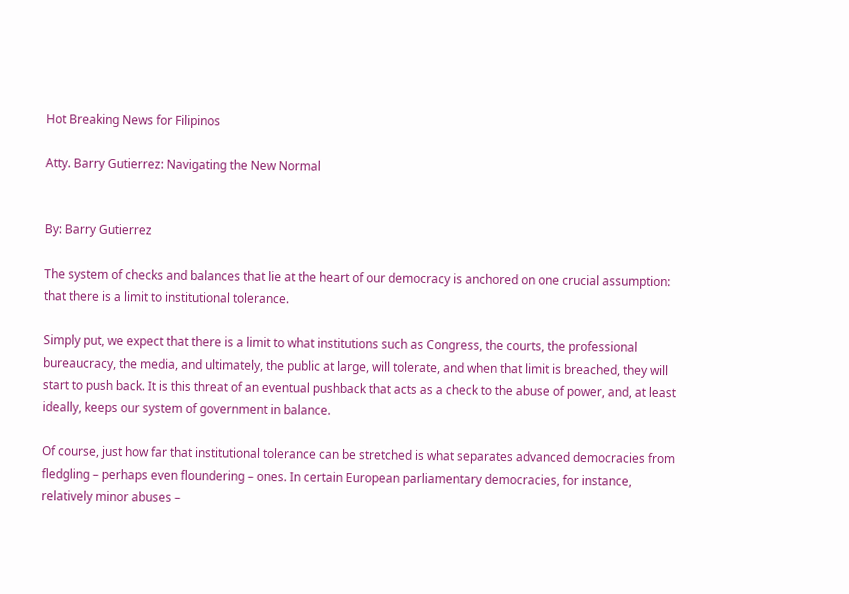Hot Breaking News for Filipinos

Atty. Barry Gutierrez: Navigating the New Normal


By: Barry Gutierrez

The system of checks and balances that lie at the heart of our democracy is anchored on one crucial assumption: that there is a limit to institutional tolerance.

Simply put, we expect that there is a limit to what institutions such as Congress, the courts, the professional bureaucracy, the media, and ultimately, the public at large, will tolerate, and when that limit is breached, they will start to push back. It is this threat of an eventual pushback that acts as a check to the abuse of power, and, at least ideally, keeps our system of government in balance.

Of course, just how far that institutional tolerance can be stretched is what separates advanced democracies from fledgling – perhaps even floundering – ones. In certain European parliamentary democracies, for instance, relatively minor abuses –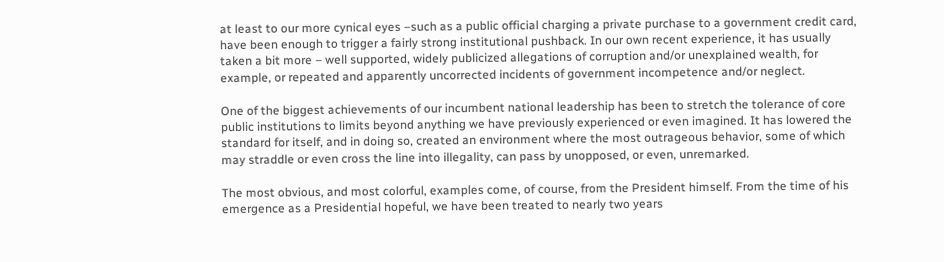at least to our more cynical eyes –such as a public official charging a private purchase to a government credit card, have been enough to trigger a fairly strong institutional pushback. In our own recent experience, it has usually taken a bit more – well supported, widely publicized allegations of corruption and/or unexplained wealth, for example, or repeated and apparently uncorrected incidents of government incompetence and/or neglect.

One of the biggest achievements of our incumbent national leadership has been to stretch the tolerance of core public institutions to limits beyond anything we have previously experienced or even imagined. It has lowered the standard for itself, and in doing so, created an environment where the most outrageous behavior, some of which may straddle or even cross the line into illegality, can pass by unopposed, or even, unremarked.

The most obvious, and most colorful, examples come, of course, from the President himself. From the time of his emergence as a Presidential hopeful, we have been treated to nearly two years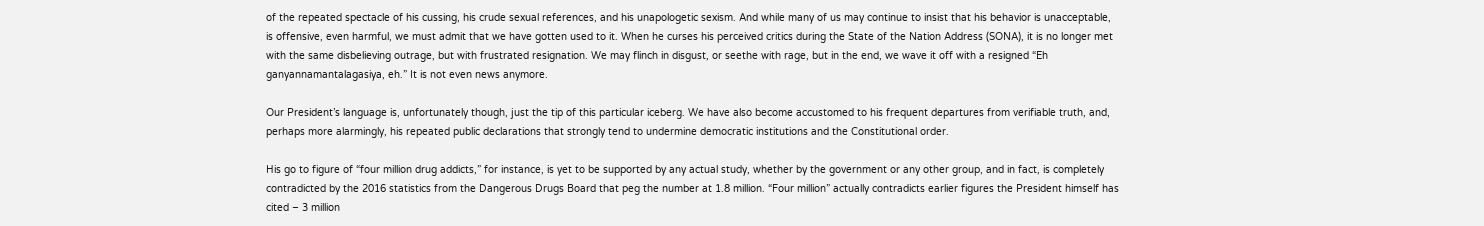of the repeated spectacle of his cussing, his crude sexual references, and his unapologetic sexism. And while many of us may continue to insist that his behavior is unacceptable, is offensive, even harmful, we must admit that we have gotten used to it. When he curses his perceived critics during the State of the Nation Address (SONA), it is no longer met with the same disbelieving outrage, but with frustrated resignation. We may flinch in disgust, or seethe with rage, but in the end, we wave it off with a resigned “Eh ganyannamantalagasiya, eh.” It is not even news anymore.

Our President’s language is, unfortunately though, just the tip of this particular iceberg. We have also become accustomed to his frequent departures from verifiable truth, and, perhaps more alarmingly, his repeated public declarations that strongly tend to undermine democratic institutions and the Constitutional order.

His go to figure of “four million drug addicts,” for instance, is yet to be supported by any actual study, whether by the government or any other group, and in fact, is completely contradicted by the 2016 statistics from the Dangerous Drugs Board that peg the number at 1.8 million. “Four million” actually contradicts earlier figures the President himself has cited – 3 million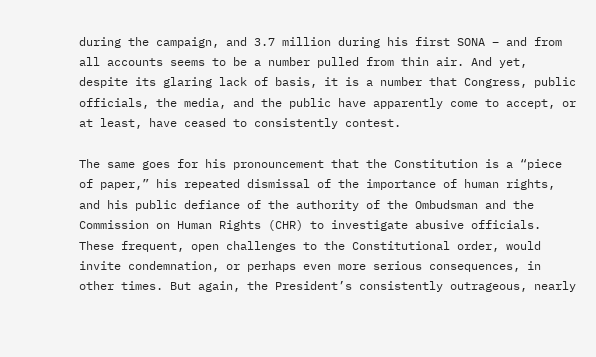during the campaign, and 3.7 million during his first SONA – and from all accounts seems to be a number pulled from thin air. And yet, despite its glaring lack of basis, it is a number that Congress, public officials, the media, and the public have apparently come to accept, or at least, have ceased to consistently contest.

The same goes for his pronouncement that the Constitution is a “piece of paper,” his repeated dismissal of the importance of human rights, and his public defiance of the authority of the Ombudsman and the Commission on Human Rights (CHR) to investigate abusive officials. These frequent, open challenges to the Constitutional order, would invite condemnation, or perhaps even more serious consequences, in other times. But again, the President’s consistently outrageous, nearly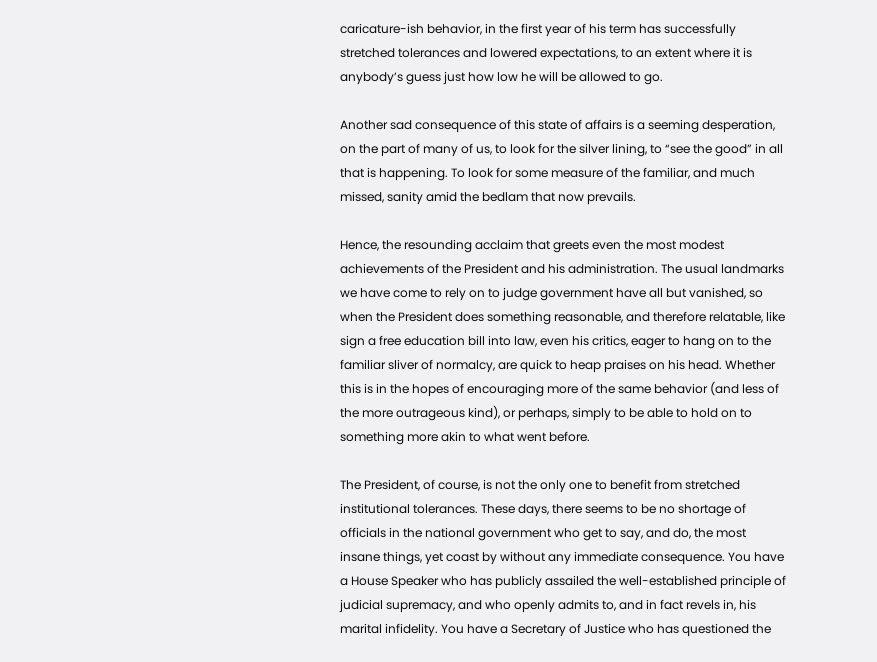caricature-ish behavior, in the first year of his term has successfully stretched tolerances and lowered expectations, to an extent where it is anybody’s guess just how low he will be allowed to go.

Another sad consequence of this state of affairs is a seeming desperation, on the part of many of us, to look for the silver lining, to “see the good” in all that is happening. To look for some measure of the familiar, and much missed, sanity amid the bedlam that now prevails.

Hence, the resounding acclaim that greets even the most modest achievements of the President and his administration. The usual landmarks we have come to rely on to judge government have all but vanished, so when the President does something reasonable, and therefore relatable, like sign a free education bill into law, even his critics, eager to hang on to the familiar sliver of normalcy, are quick to heap praises on his head. Whether this is in the hopes of encouraging more of the same behavior (and less of the more outrageous kind), or perhaps, simply to be able to hold on to something more akin to what went before.

The President, of course, is not the only one to benefit from stretched institutional tolerances. These days, there seems to be no shortage of officials in the national government who get to say, and do, the most insane things, yet coast by without any immediate consequence. You have a House Speaker who has publicly assailed the well-established principle of judicial supremacy, and who openly admits to, and in fact revels in, his marital infidelity. You have a Secretary of Justice who has questioned the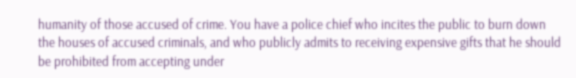humanity of those accused of crime. You have a police chief who incites the public to burn down the houses of accused criminals, and who publicly admits to receiving expensive gifts that he should be prohibited from accepting under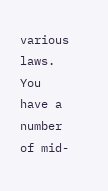various laws. You have a number of mid-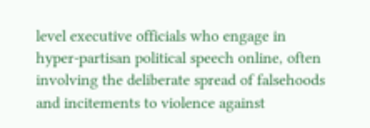level executive officials who engage in hyper-partisan political speech online, often involving the deliberate spread of falsehoods and incitements to violence against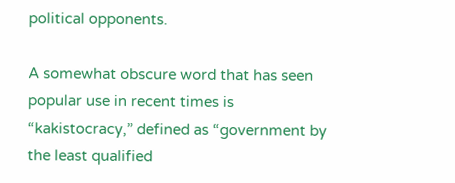political opponents.

A somewhat obscure word that has seen popular use in recent times is “kakistocracy,” defined as “government by the least qualified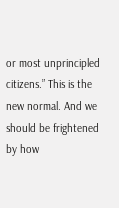or most unprincipled citizens.” This is the new normal. And we should be frightened by how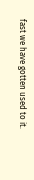fast we have gotten used to it.